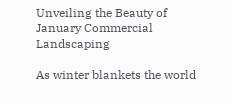Unveiling the Beauty of January Commercial Landscaping

As winter blankets the world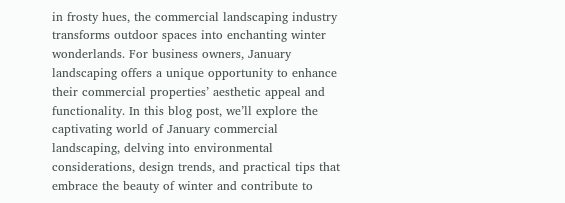in frosty hues, the commercial landscaping industry transforms outdoor spaces into enchanting winter wonderlands. For business owners, January landscaping offers a unique opportunity to enhance their commercial properties’ aesthetic appeal and functionality. In this blog post, we’ll explore the captivating world of January commercial landscaping, delving into environmental considerations, design trends, and practical tips that embrace the beauty of winter and contribute to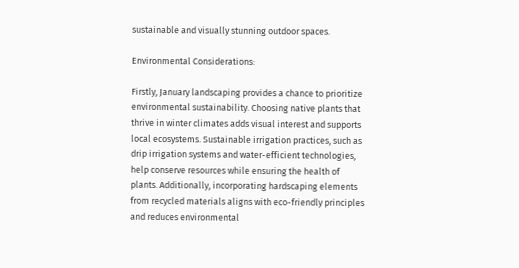sustainable and visually stunning outdoor spaces.

Environmental Considerations:

Firstly, January landscaping provides a chance to prioritize environmental sustainability. Choosing native plants that thrive in winter climates adds visual interest and supports local ecosystems. Sustainable irrigation practices, such as drip irrigation systems and water-efficient technologies, help conserve resources while ensuring the health of plants. Additionally, incorporating hardscaping elements from recycled materials aligns with eco-friendly principles and reduces environmental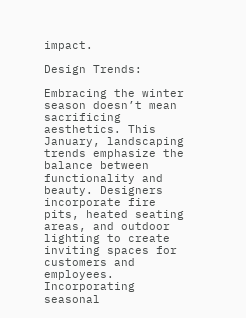impact.

Design Trends:

Embracing the winter season doesn’t mean sacrificing aesthetics. This January, landscaping trends emphasize the balance between functionality and beauty. Designers incorporate fire pits, heated seating areas, and outdoor lighting to create inviting spaces for customers and employees. Incorporating seasonal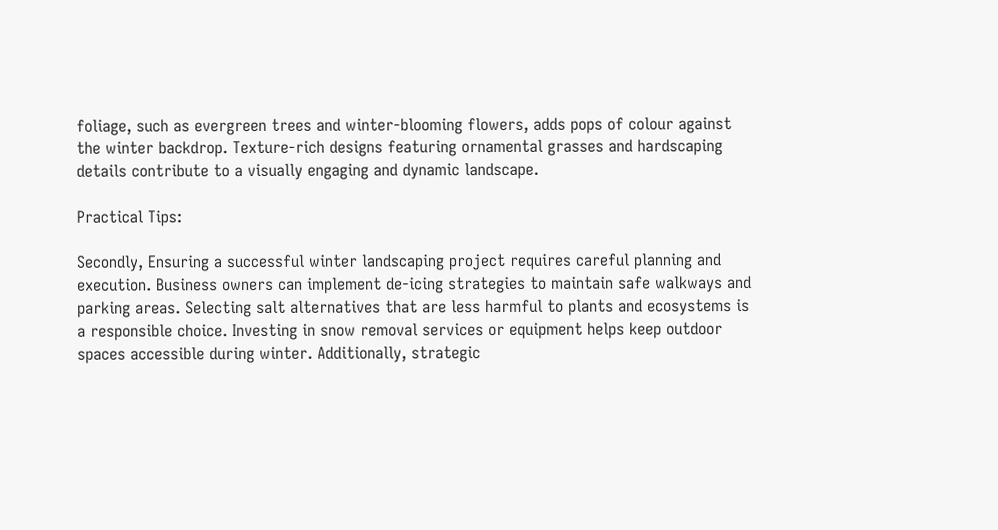foliage, such as evergreen trees and winter-blooming flowers, adds pops of colour against the winter backdrop. Texture-rich designs featuring ornamental grasses and hardscaping details contribute to a visually engaging and dynamic landscape.

Practical Tips:

Secondly, Ensuring a successful winter landscaping project requires careful planning and execution. Business owners can implement de-icing strategies to maintain safe walkways and parking areas. Selecting salt alternatives that are less harmful to plants and ecosystems is a responsible choice. Investing in snow removal services or equipment helps keep outdoor spaces accessible during winter. Additionally, strategic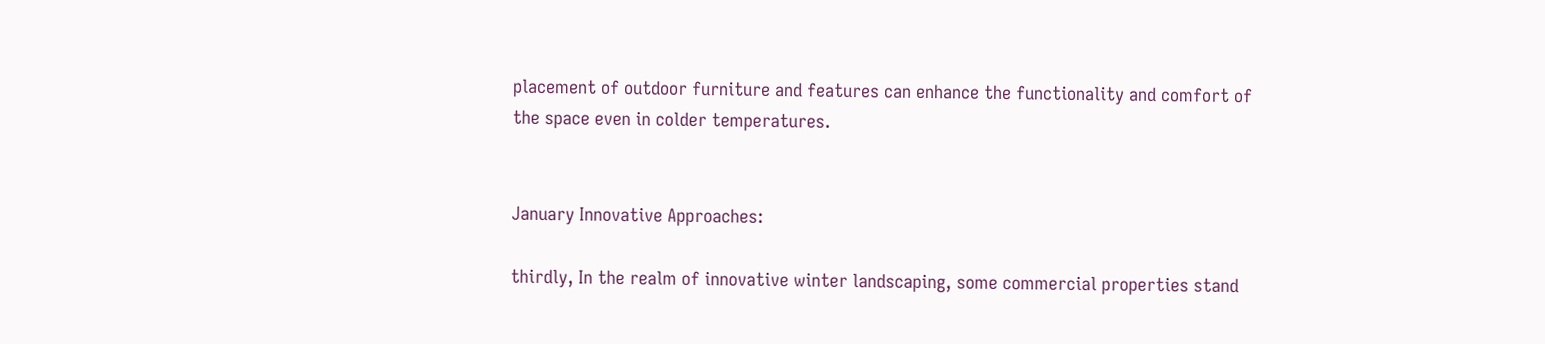placement of outdoor furniture and features can enhance the functionality and comfort of the space even in colder temperatures.


January Innovative Approaches:

thirdly, In the realm of innovative winter landscaping, some commercial properties stand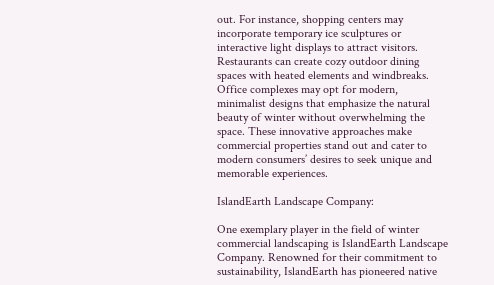out. For instance, shopping centers may incorporate temporary ice sculptures or interactive light displays to attract visitors. Restaurants can create cozy outdoor dining spaces with heated elements and windbreaks. Office complexes may opt for modern, minimalist designs that emphasize the natural beauty of winter without overwhelming the space. These innovative approaches make commercial properties stand out and cater to modern consumers’ desires to seek unique and memorable experiences.

IslandEarth Landscape Company:

One exemplary player in the field of winter commercial landscaping is IslandEarth Landscape Company. Renowned for their commitment to sustainability, IslandEarth has pioneered native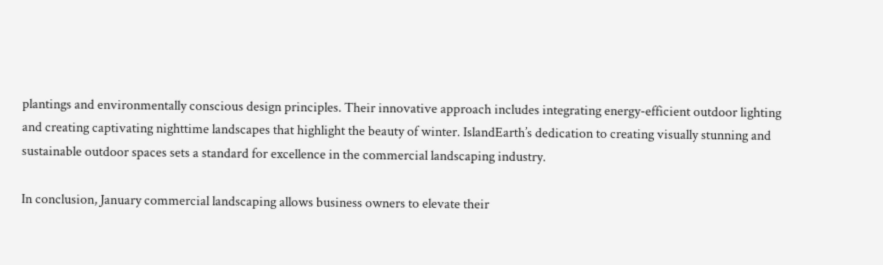plantings and environmentally conscious design principles. Their innovative approach includes integrating energy-efficient outdoor lighting and creating captivating nighttime landscapes that highlight the beauty of winter. IslandEarth’s dedication to creating visually stunning and sustainable outdoor spaces sets a standard for excellence in the commercial landscaping industry.

In conclusion, January commercial landscaping allows business owners to elevate their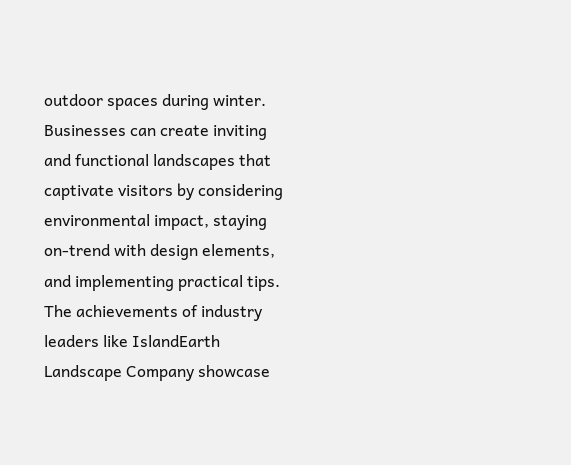outdoor spaces during winter. Businesses can create inviting and functional landscapes that captivate visitors by considering environmental impact, staying on-trend with design elements, and implementing practical tips. The achievements of industry leaders like IslandEarth Landscape Company showcase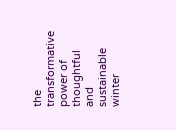the transformative power of thoughtful and sustainable winter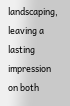landscaping, leaving a lasting impression on both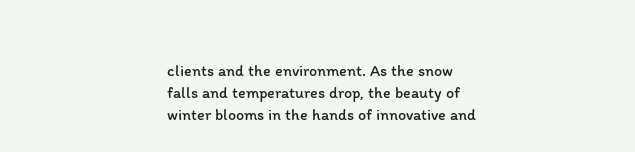clients and the environment. As the snow falls and temperatures drop, the beauty of winter blooms in the hands of innovative and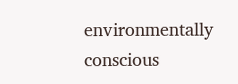environmentally conscious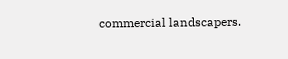commercial landscapers.